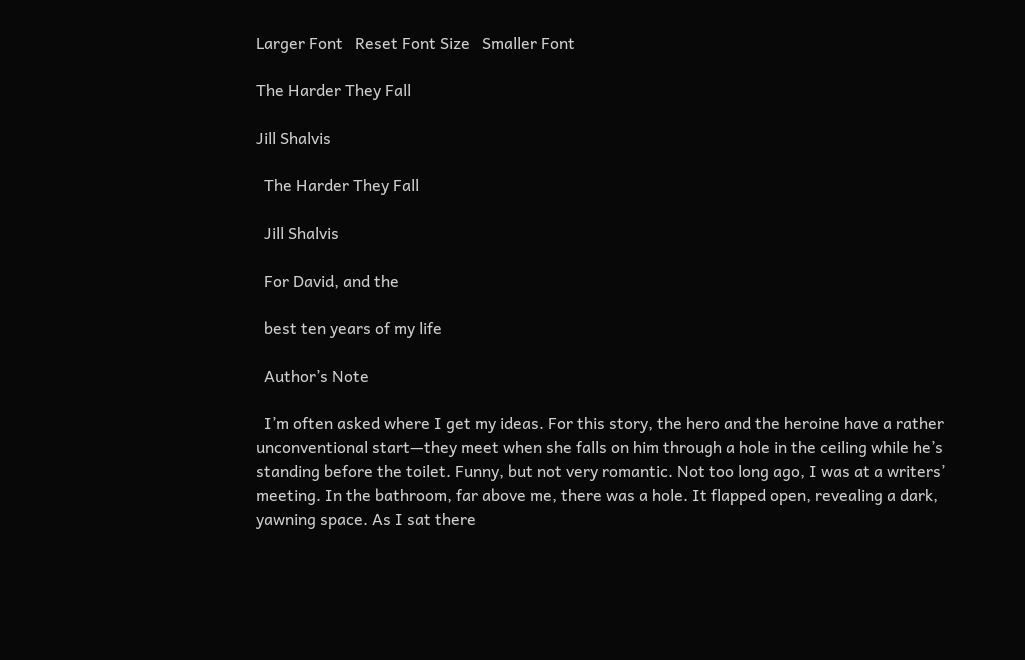Larger Font   Reset Font Size   Smaller Font

The Harder They Fall

Jill Shalvis

  The Harder They Fall

  Jill Shalvis

  For David, and the

  best ten years of my life

  Author’s Note

  I’m often asked where I get my ideas. For this story, the hero and the heroine have a rather unconventional start—they meet when she falls on him through a hole in the ceiling while he’s standing before the toilet. Funny, but not very romantic. Not too long ago, I was at a writers’ meeting. In the bathroom, far above me, there was a hole. It flapped open, revealing a dark, yawning space. As I sat there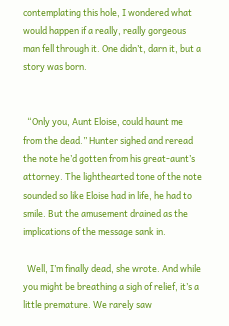contemplating this hole, I wondered what would happen if a really, really gorgeous man fell through it. One didn’t, darn it, but a story was born.


  “Only you, Aunt Eloise, could haunt me from the dead.” Hunter sighed and reread the note he’d gotten from his great-aunt’s attorney. The lighthearted tone of the note sounded so like Eloise had in life, he had to smile. But the amusement drained as the implications of the message sank in.

  Well, I’m finally dead, she wrote. And while you might be breathing a sigh of relief, it’s a little premature. We rarely saw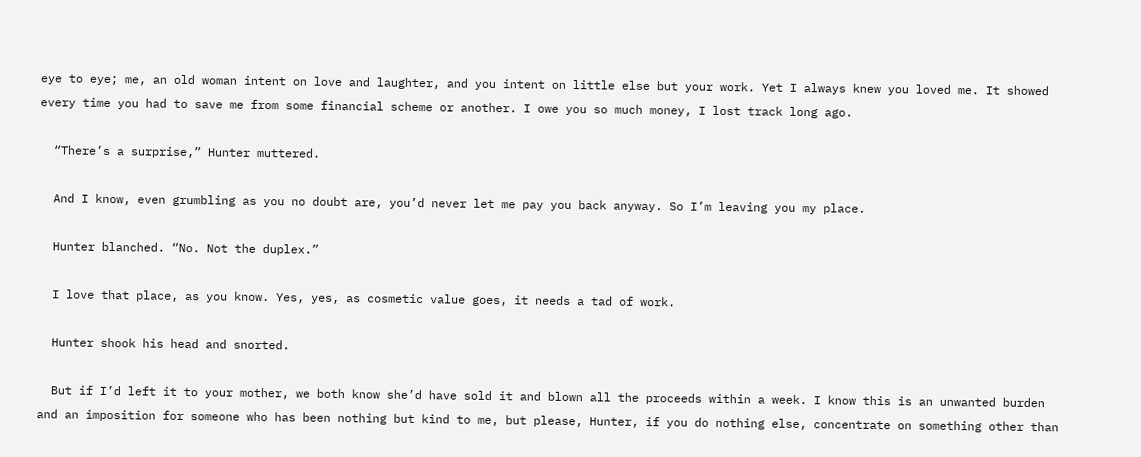eye to eye; me, an old woman intent on love and laughter, and you intent on little else but your work. Yet I always knew you loved me. It showed every time you had to save me from some financial scheme or another. I owe you so much money, I lost track long ago.

  “There’s a surprise,” Hunter muttered.

  And I know, even grumbling as you no doubt are, you’d never let me pay you back anyway. So I’m leaving you my place.

  Hunter blanched. “No. Not the duplex.”

  I love that place, as you know. Yes, yes, as cosmetic value goes, it needs a tad of work.

  Hunter shook his head and snorted.

  But if I’d left it to your mother, we both know she’d have sold it and blown all the proceeds within a week. I know this is an unwanted burden and an imposition for someone who has been nothing but kind to me, but please, Hunter, if you do nothing else, concentrate on something other than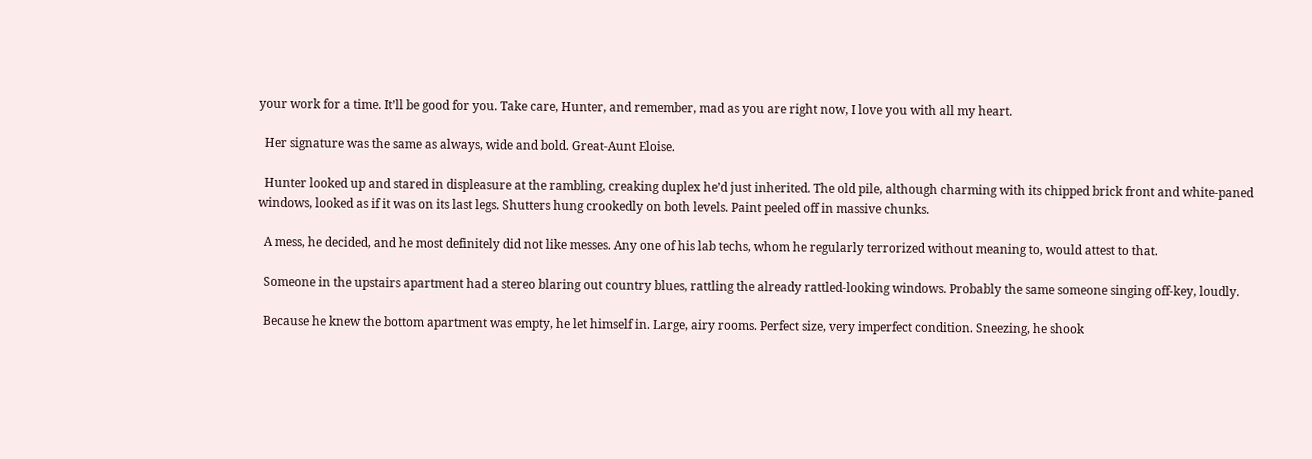your work for a time. It’ll be good for you. Take care, Hunter, and remember, mad as you are right now, I love you with all my heart.

  Her signature was the same as always, wide and bold. Great-Aunt Eloise.

  Hunter looked up and stared in displeasure at the rambling, creaking duplex he’d just inherited. The old pile, although charming with its chipped brick front and white-paned windows, looked as if it was on its last legs. Shutters hung crookedly on both levels. Paint peeled off in massive chunks.

  A mess, he decided, and he most definitely did not like messes. Any one of his lab techs, whom he regularly terrorized without meaning to, would attest to that.

  Someone in the upstairs apartment had a stereo blaring out country blues, rattling the already rattled-looking windows. Probably the same someone singing off-key, loudly.

  Because he knew the bottom apartment was empty, he let himself in. Large, airy rooms. Perfect size, very imperfect condition. Sneezing, he shook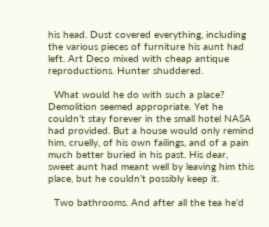his head. Dust covered everything, including the various pieces of furniture his aunt had left. Art Deco mixed with cheap antique reproductions. Hunter shuddered.

  What would he do with such a place? Demolition seemed appropriate. Yet he couldn’t stay forever in the small hotel NASA had provided. But a house would only remind him, cruelly, of his own failings, and of a pain much better buried in his past. His dear, sweet aunt had meant well by leaving him this place, but he couldn’t possibly keep it.

  Two bathrooms. And after all the tea he’d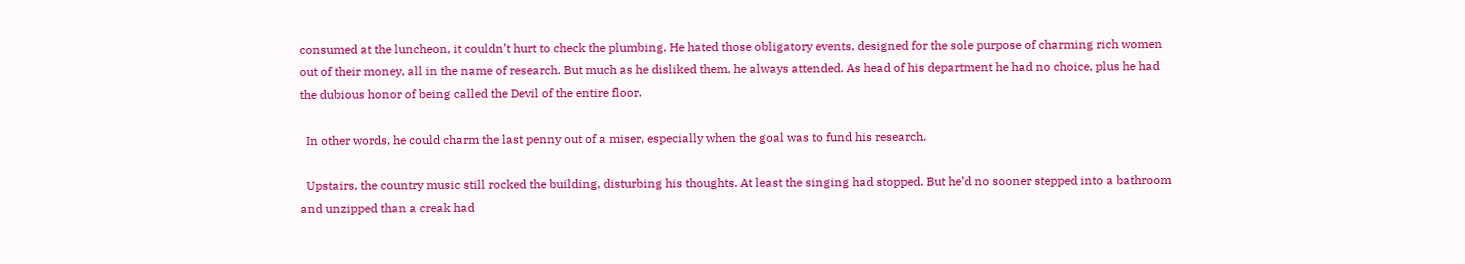consumed at the luncheon, it couldn’t hurt to check the plumbing. He hated those obligatory events, designed for the sole purpose of charming rich women out of their money, all in the name of research. But much as he disliked them, he always attended. As head of his department he had no choice, plus he had the dubious honor of being called the Devil of the entire floor.

  In other words, he could charm the last penny out of a miser, especially when the goal was to fund his research.

  Upstairs, the country music still rocked the building, disturbing his thoughts. At least the singing had stopped. But he’d no sooner stepped into a bathroom and unzipped than a creak had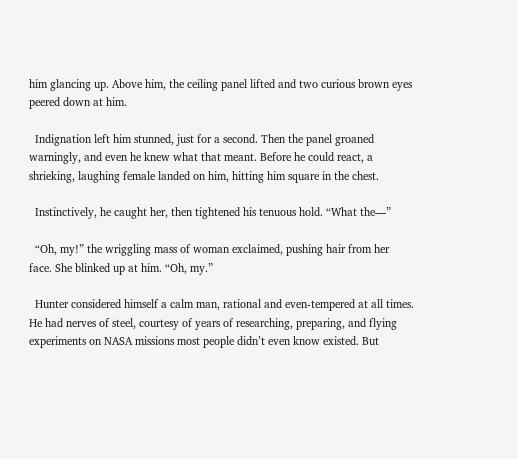him glancing up. Above him, the ceiling panel lifted and two curious brown eyes peered down at him.

  Indignation left him stunned, just for a second. Then the panel groaned warningly, and even he knew what that meant. Before he could react, a shrieking, laughing female landed on him, hitting him square in the chest.

  Instinctively, he caught her, then tightened his tenuous hold. “What the—”

  “Oh, my!” the wriggling mass of woman exclaimed, pushing hair from her face. She blinked up at him. “Oh, my.”

  Hunter considered himself a calm man, rational and even-tempered at all times. He had nerves of steel, courtesy of years of researching, preparing, and flying experiments on NASA missions most people didn’t even know existed. But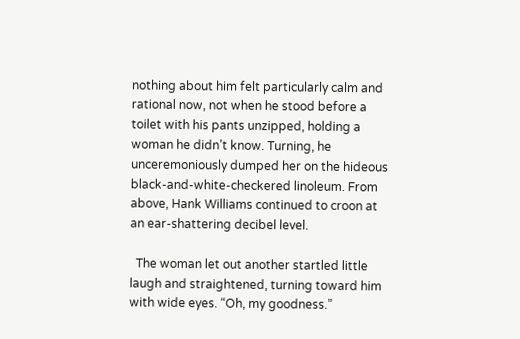nothing about him felt particularly calm and rational now, not when he stood before a toilet with his pants unzipped, holding a woman he didn’t know. Turning, he unceremoniously dumped her on the hideous black-and-white-checkered linoleum. From above, Hank Williams continued to croon at an ear-shattering decibel level.

  The woman let out another startled little laugh and straightened, turning toward him with wide eyes. “Oh, my goodness.”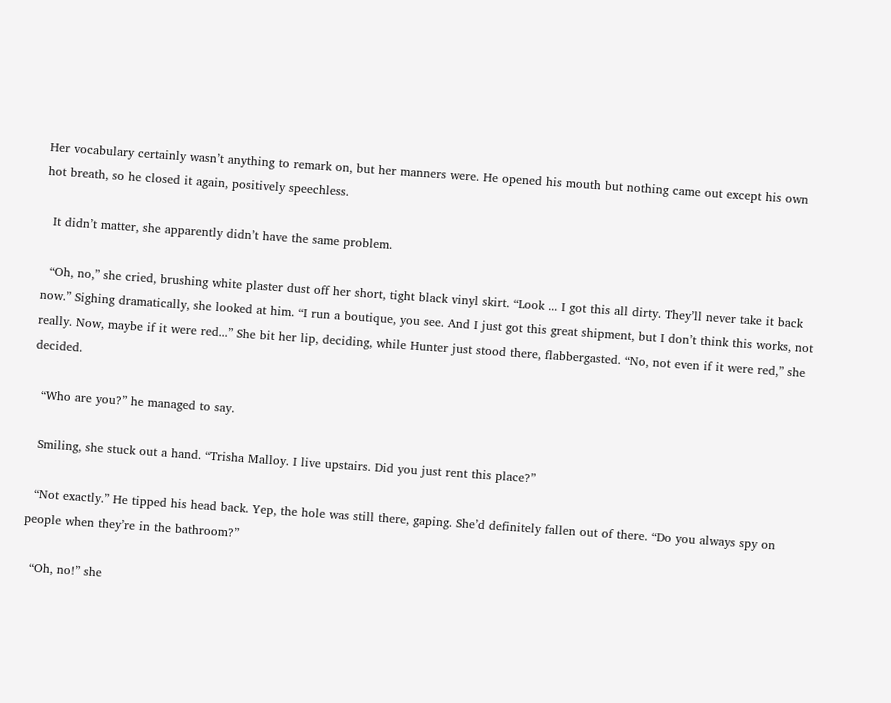Her vocabulary certainly wasn’t anything to remark on, but her manners were. He opened his mouth but nothing came out except his own hot breath, so he closed it again, positively speechless.

  It didn’t matter, she apparently didn’t have the same problem.

  “Oh, no,” she cried, brushing white plaster dust off her short, tight black vinyl skirt. “Look ... I got this all dirty. They’ll never take it back now.” Sighing dramatically, she looked at him. “I run a boutique, you see. And I just got this great shipment, but I don’t think this works, not really. Now, maybe if it were red...” She bit her lip, deciding, while Hunter just stood there, flabbergasted. “No, not even if it were red,” she decided.

  “Who are you?” he managed to say.

  Smiling, she stuck out a hand. “Trisha Malloy. I live upstairs. Did you just rent this place?”

  “Not exactly.” He tipped his head back. Yep, the hole was still there, gaping. She’d definitely fallen out of there. “Do you always spy on people when they’re in the bathroom?”

  “Oh, no!” she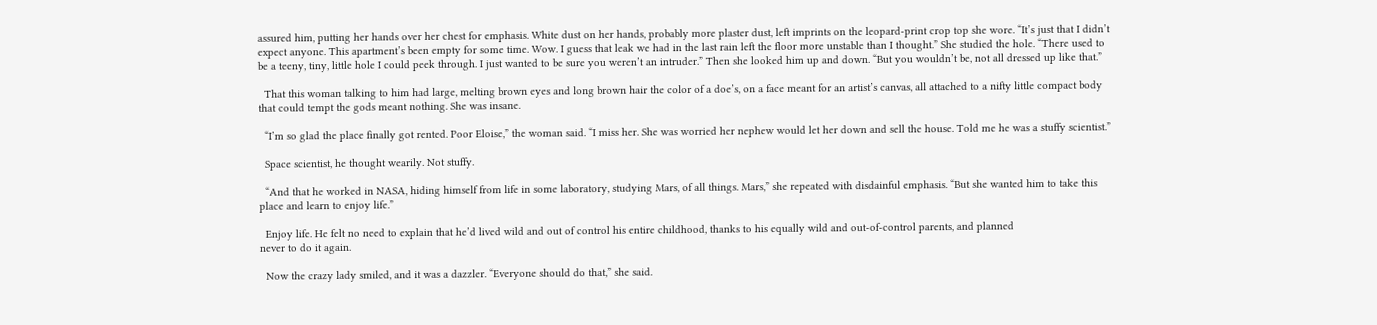assured him, putting her hands over her chest for emphasis. White dust on her hands, probably more plaster dust, left imprints on the leopard-print crop top she wore. “It’s just that I didn’t expect anyone. This apartment’s been empty for some time. Wow. I guess that leak we had in the last rain left the floor more unstable than I thought.” She studied the hole. “There used to be a teeny, tiny, little hole I could peek through. I just wanted to be sure you weren’t an intruder.” Then she looked him up and down. “But you wouldn’t be, not all dressed up like that.”

  That this woman talking to him had large, melting brown eyes and long brown hair the color of a doe’s, on a face meant for an artist’s canvas, all attached to a nifty little compact body that could tempt the gods meant nothing. She was insane.

  “I’m so glad the place finally got rented. Poor Eloise,” the woman said. “I miss her. She was worried her nephew would let her down and sell the house. Told me he was a stuffy scientist.”

  Space scientist, he thought wearily. Not stuffy.

  “And that he worked in NASA, hiding himself from life in some laboratory, studying Mars, of all things. Mars,” she repeated with disdainful emphasis. “But she wanted him to take this place and learn to enjoy life.”

  Enjoy life. He felt no need to explain that he’d lived wild and out of control his entire childhood, thanks to his equally wild and out-of-control parents, and planned
never to do it again.

  Now the crazy lady smiled, and it was a dazzler. “Everyone should do that,” she said.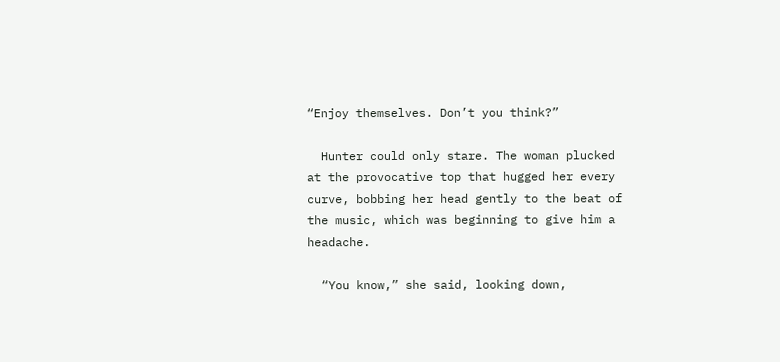“Enjoy themselves. Don’t you think?”

  Hunter could only stare. The woman plucked at the provocative top that hugged her every curve, bobbing her head gently to the beat of the music, which was beginning to give him a headache.

  “You know,” she said, looking down,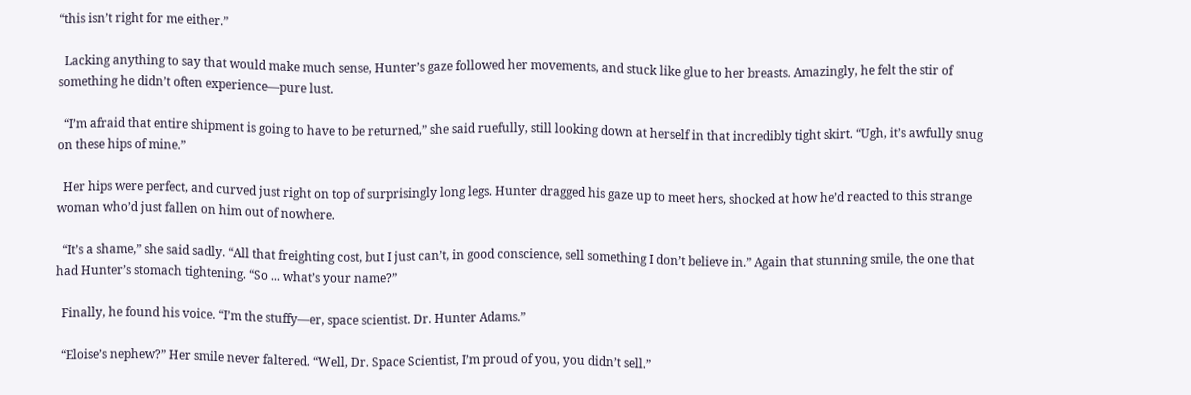“this isn’t right for me either.”

  Lacking anything to say that would make much sense, Hunter’s gaze followed her movements, and stuck like glue to her breasts. Amazingly, he felt the stir of something he didn’t often experience—pure lust.

  “I’m afraid that entire shipment is going to have to be returned,” she said ruefully, still looking down at herself in that incredibly tight skirt. “Ugh, it’s awfully snug on these hips of mine.”

  Her hips were perfect, and curved just right on top of surprisingly long legs. Hunter dragged his gaze up to meet hers, shocked at how he’d reacted to this strange woman who’d just fallen on him out of nowhere.

  “It’s a shame,” she said sadly. “All that freighting cost, but I just can’t, in good conscience, sell something I don’t believe in.” Again that stunning smile, the one that had Hunter’s stomach tightening. “So ... what’s your name?”

  Finally, he found his voice. “I’m the stuffy—er, space scientist. Dr. Hunter Adams.”

  “Eloise’s nephew?” Her smile never faltered. “Well, Dr. Space Scientist, I’m proud of you, you didn’t sell.”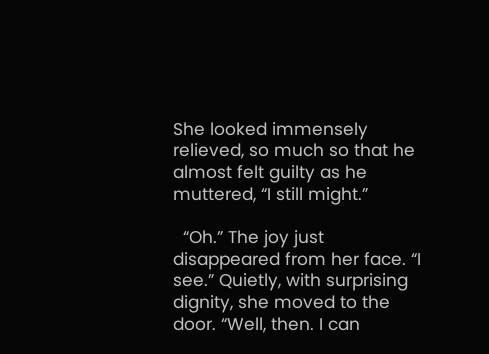She looked immensely relieved, so much so that he almost felt guilty as he muttered, “I still might.”

  “Oh.” The joy just disappeared from her face. “I see.” Quietly, with surprising dignity, she moved to the door. “Well, then. I can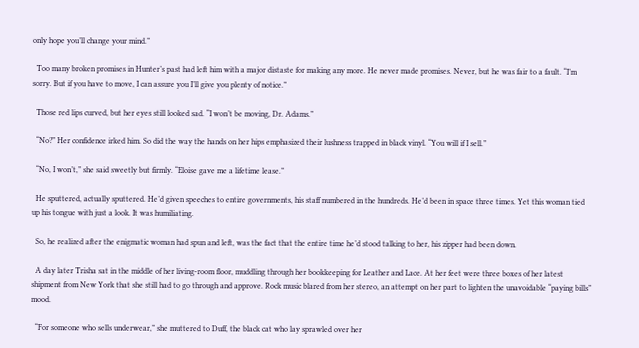only hope you’ll change your mind.”

  Too many broken promises in Hunter’s past had left him with a major distaste for making any more. He never made promises. Never, but he was fair to a fault. “I’m sorry. But if you have to move, I can assure you I’ll give you plenty of notice.”

  Those red lips curved, but her eyes still looked sad. “I won’t be moving, Dr. Adams.”

  “No?” Her confidence irked him. So did the way the hands on her hips emphasized their lushness trapped in black vinyl. “You will if I sell.”

  “No, I won’t,” she said sweetly but firmly. “Eloise gave me a lifetime lease.”

  He sputtered, actually sputtered. He’d given speeches to entire governments, his staff numbered in the hundreds. He’d been in space three times. Yet this woman tied up his tongue with just a look. It was humiliating.

  So, he realized after the enigmatic woman had spun and left, was the fact that the entire time he’d stood talking to her, his zipper had been down.

  A day later Trisha sat in the middle of her living-room floor, muddling through her bookkeeping for Leather and Lace. At her feet were three boxes of her latest shipment from New York that she still had to go through and approve. Rock music blared from her stereo, an attempt on her part to lighten the unavoidable “paying bills” mood.

  “For someone who sells underwear,” she muttered to Duff, the black cat who lay sprawled over her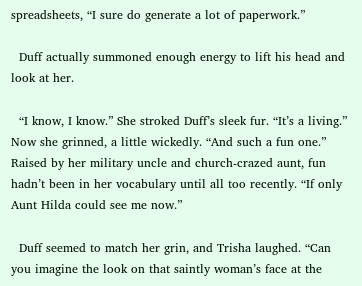spreadsheets, “I sure do generate a lot of paperwork.”

  Duff actually summoned enough energy to lift his head and look at her.

  “I know, I know.” She stroked Duff’s sleek fur. “It’s a living.” Now she grinned, a little wickedly. “And such a fun one.” Raised by her military uncle and church-crazed aunt, fun hadn’t been in her vocabulary until all too recently. “If only Aunt Hilda could see me now.”

  Duff seemed to match her grin, and Trisha laughed. “Can you imagine the look on that saintly woman’s face at the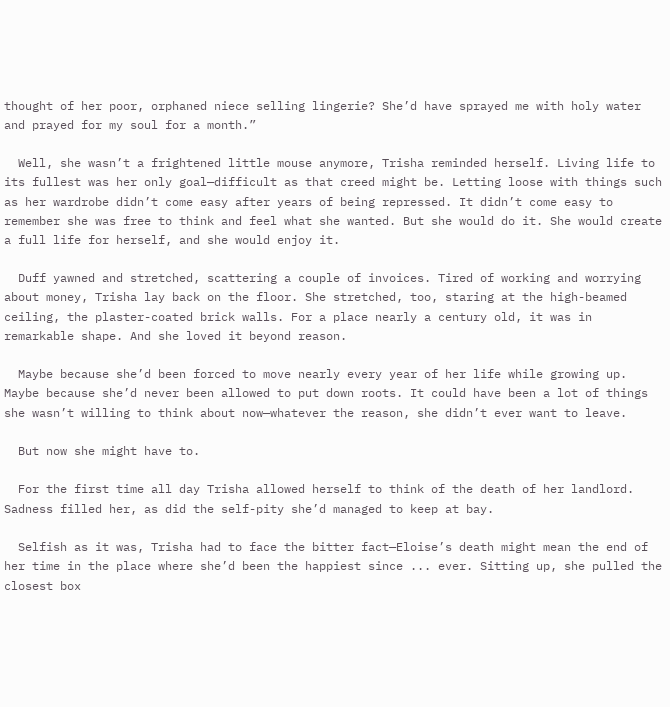thought of her poor, orphaned niece selling lingerie? She’d have sprayed me with holy water and prayed for my soul for a month.”

  Well, she wasn’t a frightened little mouse anymore, Trisha reminded herself. Living life to its fullest was her only goal—difficult as that creed might be. Letting loose with things such as her wardrobe didn’t come easy after years of being repressed. It didn’t come easy to remember she was free to think and feel what she wanted. But she would do it. She would create a full life for herself, and she would enjoy it.

  Duff yawned and stretched, scattering a couple of invoices. Tired of working and worrying about money, Trisha lay back on the floor. She stretched, too, staring at the high-beamed ceiling, the plaster-coated brick walls. For a place nearly a century old, it was in remarkable shape. And she loved it beyond reason.

  Maybe because she’d been forced to move nearly every year of her life while growing up. Maybe because she’d never been allowed to put down roots. It could have been a lot of things she wasn’t willing to think about now—whatever the reason, she didn’t ever want to leave.

  But now she might have to.

  For the first time all day Trisha allowed herself to think of the death of her landlord. Sadness filled her, as did the self-pity she’d managed to keep at bay.

  Selfish as it was, Trisha had to face the bitter fact—Eloise’s death might mean the end of her time in the place where she’d been the happiest since ... ever. Sitting up, she pulled the closest box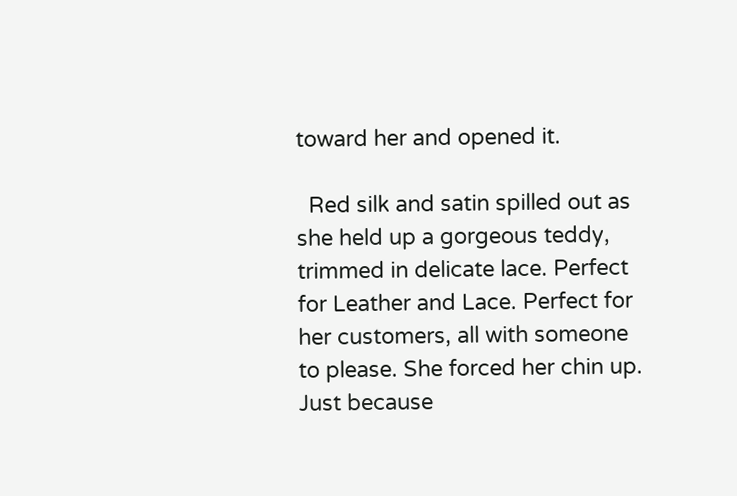toward her and opened it.

  Red silk and satin spilled out as she held up a gorgeous teddy, trimmed in delicate lace. Perfect for Leather and Lace. Perfect for her customers, all with someone to please. She forced her chin up. Just because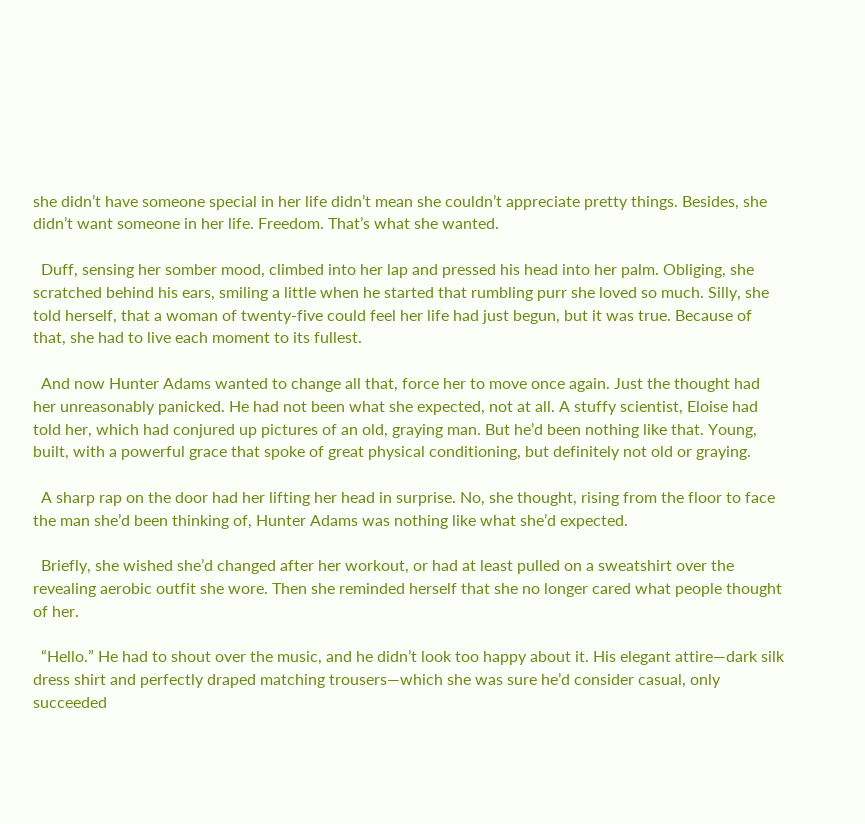she didn’t have someone special in her life didn’t mean she couldn’t appreciate pretty things. Besides, she didn’t want someone in her life. Freedom. That’s what she wanted.

  Duff, sensing her somber mood, climbed into her lap and pressed his head into her palm. Obliging, she scratched behind his ears, smiling a little when he started that rumbling purr she loved so much. Silly, she told herself, that a woman of twenty-five could feel her life had just begun, but it was true. Because of that, she had to live each moment to its fullest.

  And now Hunter Adams wanted to change all that, force her to move once again. Just the thought had her unreasonably panicked. He had not been what she expected, not at all. A stuffy scientist, Eloise had told her, which had conjured up pictures of an old, graying man. But he’d been nothing like that. Young, built, with a powerful grace that spoke of great physical conditioning, but definitely not old or graying.

  A sharp rap on the door had her lifting her head in surprise. No, she thought, rising from the floor to face the man she’d been thinking of, Hunter Adams was nothing like what she’d expected.

  Briefly, she wished she’d changed after her workout, or had at least pulled on a sweatshirt over the revealing aerobic outfit she wore. Then she reminded herself that she no longer cared what people thought of her.

  “Hello.” He had to shout over the music, and he didn’t look too happy about it. His elegant attire—dark silk dress shirt and perfectly draped matching trousers—which she was sure he’d consider casual, only succeeded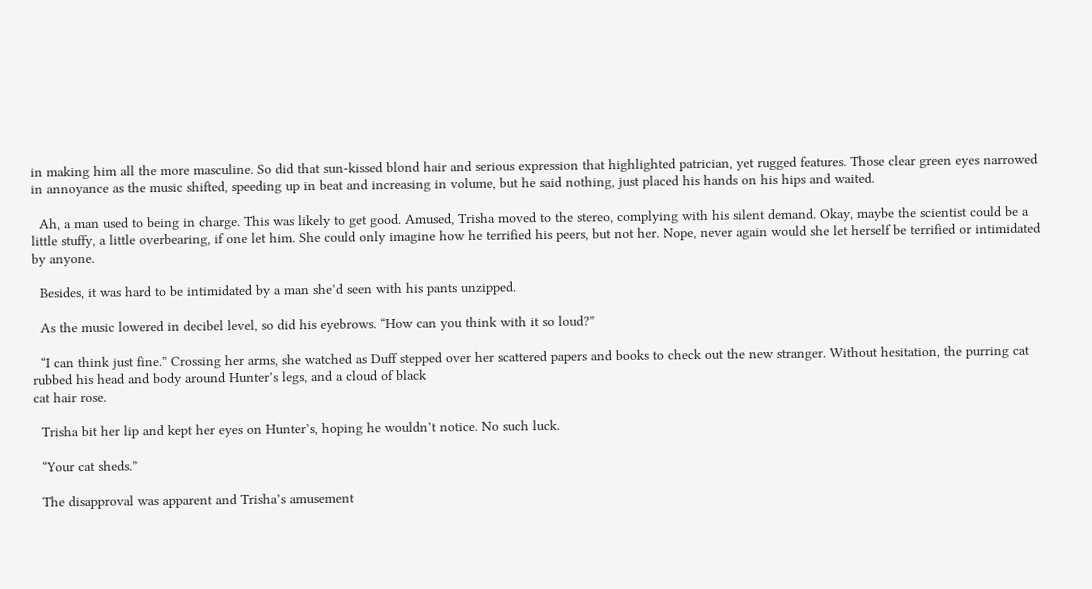in making him all the more masculine. So did that sun-kissed blond hair and serious expression that highlighted patrician, yet rugged features. Those clear green eyes narrowed in annoyance as the music shifted, speeding up in beat and increasing in volume, but he said nothing, just placed his hands on his hips and waited.

  Ah, a man used to being in charge. This was likely to get good. Amused, Trisha moved to the stereo, complying with his silent demand. Okay, maybe the scientist could be a little stuffy, a little overbearing, if one let him. She could only imagine how he terrified his peers, but not her. Nope, never again would she let herself be terrified or intimidated by anyone.

  Besides, it was hard to be intimidated by a man she’d seen with his pants unzipped.

  As the music lowered in decibel level, so did his eyebrows. “How can you think with it so loud?”

  “I can think just fine.” Crossing her arms, she watched as Duff stepped over her scattered papers and books to check out the new stranger. Without hesitation, the purring cat rubbed his head and body around Hunter’s legs, and a cloud of black
cat hair rose.

  Trisha bit her lip and kept her eyes on Hunter’s, hoping he wouldn’t notice. No such luck.

  “Your cat sheds.”

  The disapproval was apparent and Trisha’s amusement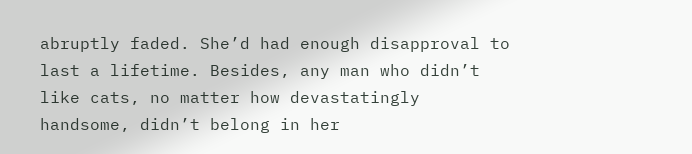abruptly faded. She’d had enough disapproval to last a lifetime. Besides, any man who didn’t like cats, no matter how devastatingly handsome, didn’t belong in her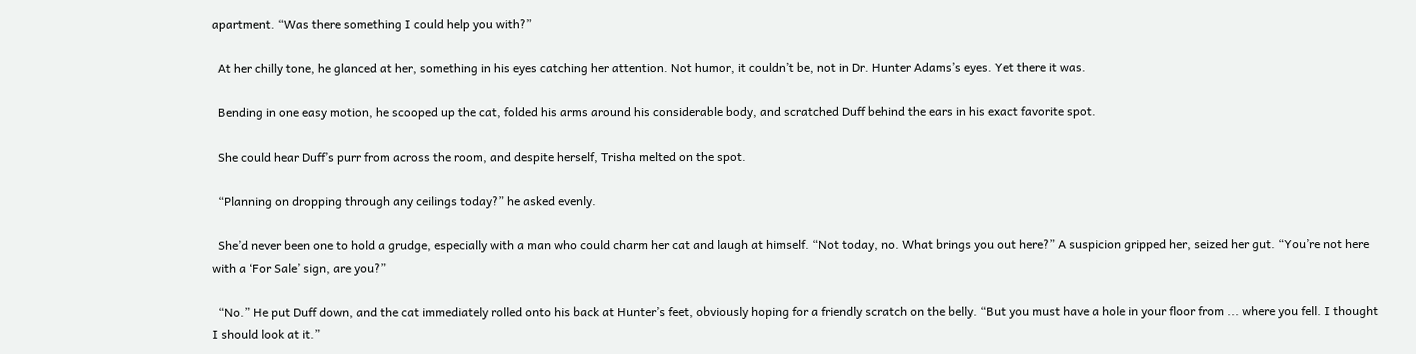apartment. “Was there something I could help you with?”

  At her chilly tone, he glanced at her, something in his eyes catching her attention. Not humor, it couldn’t be, not in Dr. Hunter Adams’s eyes. Yet there it was.

  Bending in one easy motion, he scooped up the cat, folded his arms around his considerable body, and scratched Duff behind the ears in his exact favorite spot.

  She could hear Duff’s purr from across the room, and despite herself, Trisha melted on the spot.

  “Planning on dropping through any ceilings today?” he asked evenly.

  She’d never been one to hold a grudge, especially with a man who could charm her cat and laugh at himself. “Not today, no. What brings you out here?” A suspicion gripped her, seized her gut. “You’re not here with a ‘For Sale’ sign, are you?”

  “No.” He put Duff down, and the cat immediately rolled onto his back at Hunter’s feet, obviously hoping for a friendly scratch on the belly. “But you must have a hole in your floor from ... where you fell. I thought I should look at it.”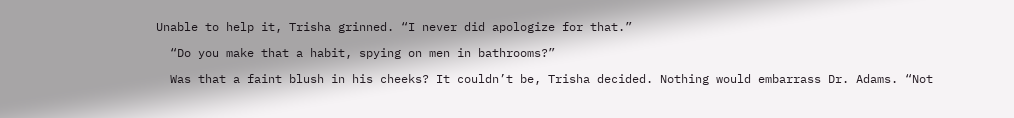Unable to help it, Trisha grinned. “I never did apologize for that.”

  “Do you make that a habit, spying on men in bathrooms?”

  Was that a faint blush in his cheeks? It couldn’t be, Trisha decided. Nothing would embarrass Dr. Adams. “Not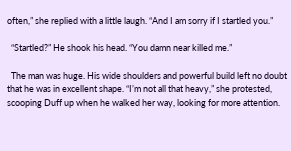often,” she replied with a little laugh. “And I am sorry if I startled you.”

  “Startled?” He shook his head. “You damn near killed me.”

  The man was huge. His wide shoulders and powerful build left no doubt that he was in excellent shape. “I’m not all that heavy,” she protested, scooping Duff up when he walked her way, looking for more attention.